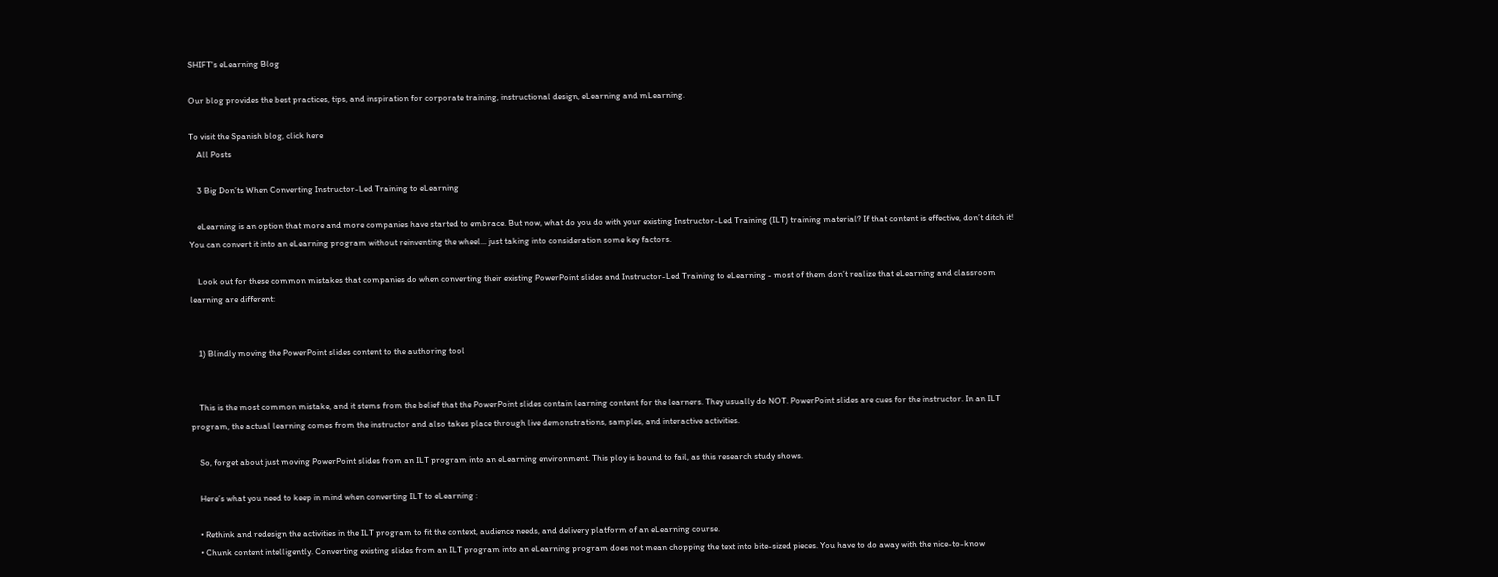SHIFT's eLearning Blog

Our blog provides the best practices, tips, and inspiration for corporate training, instructional design, eLearning and mLearning.

To visit the Spanish blog, click here
    All Posts

    3 Big Don’ts When Converting Instructor-Led Training to eLearning

    eLearning is an option that more and more companies have started to embrace. But now, what do you do with your existing Instructor-Led Training (ILT) training material? If that content is effective, don’t ditch it! You can convert it into an eLearning program without reinventing the wheel... just taking into consideration some key factors.

    Look out for these common mistakes that companies do when converting their existing PowerPoint slides and Instructor-Led Training to eLearning - most of them don’t realize that eLearning and classroom learning are different:


    1) Blindly moving the PowerPoint slides content to the authoring tool


    This is the most common mistake, and it stems from the belief that the PowerPoint slides contain learning content for the learners. They usually do NOT. PowerPoint slides are cues for the instructor. In an ILT program, the actual learning comes from the instructor and also takes place through live demonstrations, samples, and interactive activities.

    So, forget about just moving PowerPoint slides from an ILT program into an eLearning environment. This ploy is bound to fail, as this research study shows.

    Here’s what you need to keep in mind when converting ILT to eLearning :

    • Rethink and redesign the activities in the ILT program to fit the context, audience needs, and delivery platform of an eLearning course.
    • Chunk content intelligently. Converting existing slides from an ILT program into an eLearning program does not mean chopping the text into bite-sized pieces. You have to do away with the nice-to-know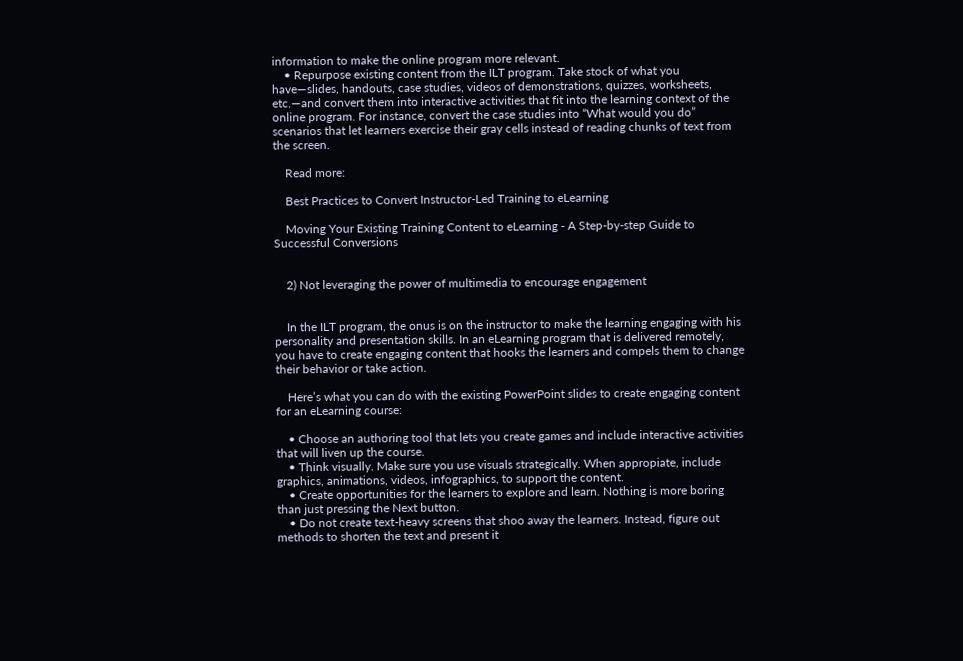information to make the online program more relevant.
    • Repurpose existing content from the ILT program. Take stock of what you have—slides, handouts, case studies, videos of demonstrations, quizzes, worksheets, etc.—and convert them into interactive activities that fit into the learning context of the online program. For instance, convert the case studies into “What would you do” scenarios that let learners exercise their gray cells instead of reading chunks of text from the screen.

    Read more:

    Best Practices to Convert Instructor-Led Training to eLearning

    Moving Your Existing Training Content to eLearning - A Step-by-step Guide to Successful Conversions


    2) Not leveraging the power of multimedia to encourage engagement


    In the ILT program, the onus is on the instructor to make the learning engaging with his personality and presentation skills. In an eLearning program that is delivered remotely, you have to create engaging content that hooks the learners and compels them to change their behavior or take action.

    Here’s what you can do with the existing PowerPoint slides to create engaging content for an eLearning course:

    • Choose an authoring tool that lets you create games and include interactive activities that will liven up the course.
    • Think visually. Make sure you use visuals strategically. When appropiate, include graphics, animations, videos, infographics, to support the content.
    • Create opportunities for the learners to explore and learn. Nothing is more boring than just pressing the Next button.
    • Do not create text-heavy screens that shoo away the learners. Instead, figure out methods to shorten the text and present it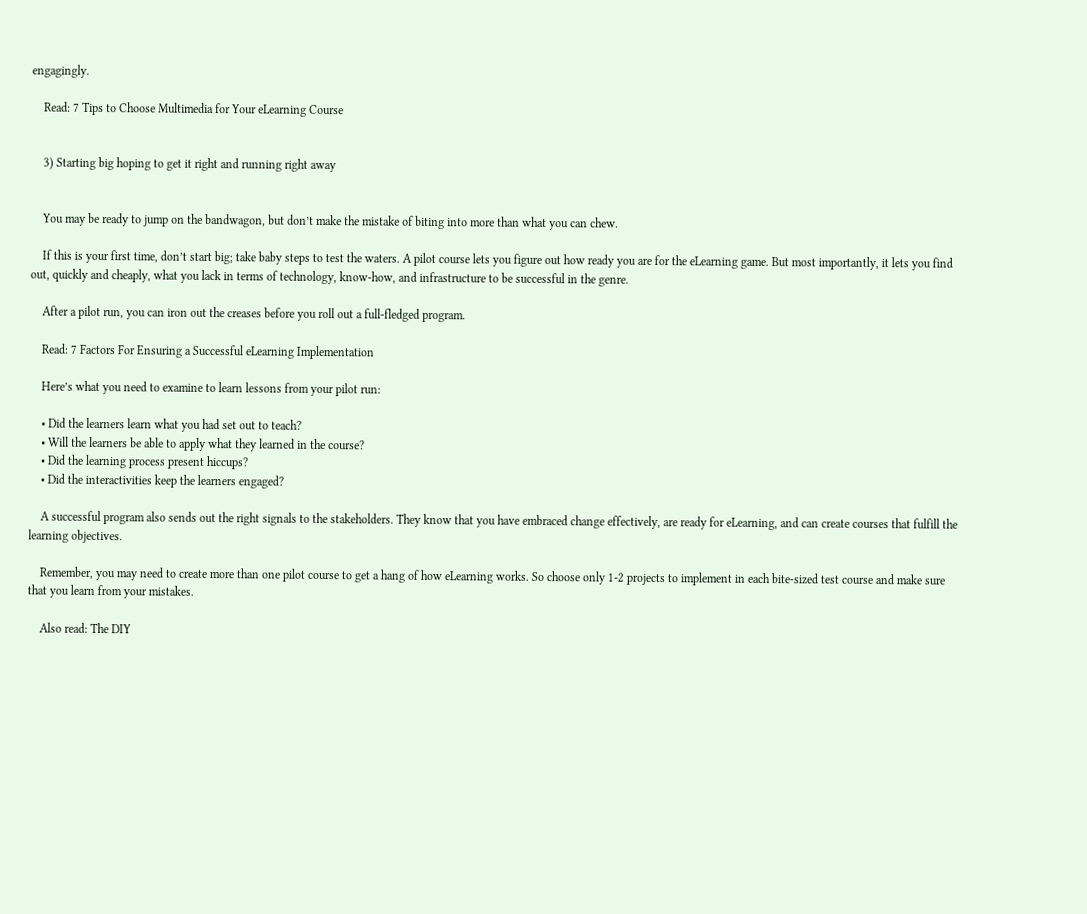engagingly.

    Read: 7 Tips to Choose Multimedia for Your eLearning Course


    3) Starting big hoping to get it right and running right away


    You may be ready to jump on the bandwagon, but don’t make the mistake of biting into more than what you can chew.

    If this is your first time, don’t start big; take baby steps to test the waters. A pilot course lets you figure out how ready you are for the eLearning game. But most importantly, it lets you find out, quickly and cheaply, what you lack in terms of technology, know-how, and infrastructure to be successful in the genre.

    After a pilot run, you can iron out the creases before you roll out a full-fledged program.

    Read: 7 Factors For Ensuring a Successful eLearning Implementation

    Here’s what you need to examine to learn lessons from your pilot run:

    • Did the learners learn what you had set out to teach?
    • Will the learners be able to apply what they learned in the course?
    • Did the learning process present hiccups?
    • Did the interactivities keep the learners engaged?

    A successful program also sends out the right signals to the stakeholders. They know that you have embraced change effectively, are ready for eLearning, and can create courses that fulfill the learning objectives.

    Remember, you may need to create more than one pilot course to get a hang of how eLearning works. So choose only 1-2 projects to implement in each bite-sized test course and make sure that you learn from your mistakes.

    Also read: The DIY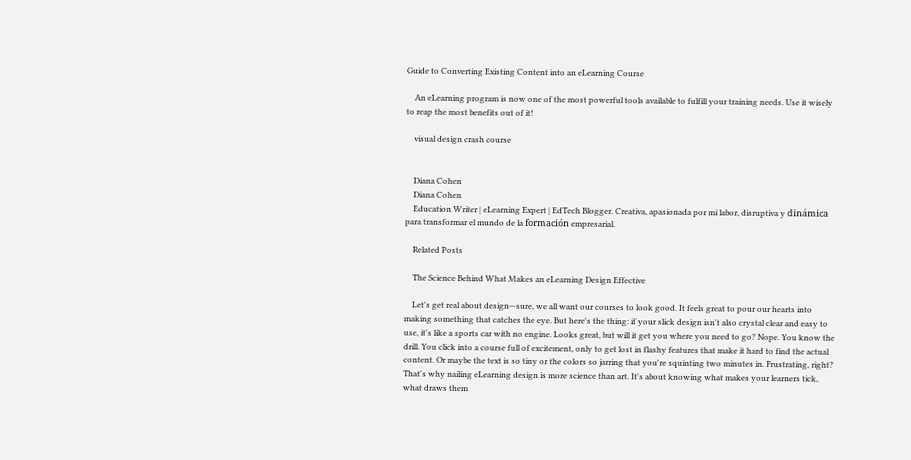Guide to Converting Existing Content into an eLearning Course

    An eLearning program is now one of the most powerful tools available to fulfill your training needs. Use it wisely to reap the most benefits out of it!

    visual design crash course


    Diana Cohen
    Diana Cohen
    Education Writer | eLearning Expert | EdTech Blogger. Creativa, apasionada por mi labor, disruptiva y dinámica para transformar el mundo de la formación empresarial.

    Related Posts

    The Science Behind What Makes an eLearning Design Effective

    Let's get real about design—sure, we all want our courses to look good. It feels great to pour our hearts into making something that catches the eye. But here's the thing: if your slick design isn't also crystal clear and easy to use, it's like a sports car with no engine. Looks great, but will it get you where you need to go? Nope. You know the drill. You click into a course full of excitement, only to get lost in flashy features that make it hard to find the actual content. Or maybe the text is so tiny or the colors so jarring that you're squinting two minutes in. Frustrating, right? That's why nailing eLearning design is more science than art. It's about knowing what makes your learners tick, what draws them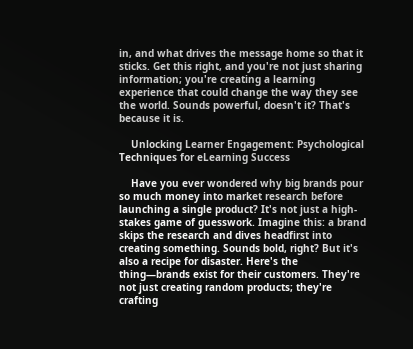in, and what drives the message home so that it sticks. Get this right, and you're not just sharing information; you're creating a learning experience that could change the way they see the world. Sounds powerful, doesn't it? That's because it is.

    Unlocking Learner Engagement: Psychological Techniques for eLearning Success

    Have you ever wondered why big brands pour so much money into market research before launching a single product? It's not just a high-stakes game of guesswork. Imagine this: a brand skips the research and dives headfirst into creating something. Sounds bold, right? But it's also a recipe for disaster. Here's the thing—brands exist for their customers. They're not just creating random products; they're crafting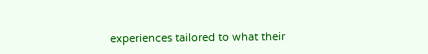experiences tailored to what their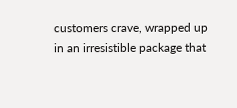customers crave, wrapped up in an irresistible package that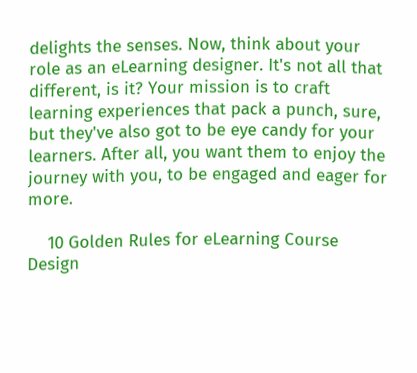delights the senses. Now, think about your role as an eLearning designer. It's not all that different, is it? Your mission is to craft learning experiences that pack a punch, sure, but they've also got to be eye candy for your learners. After all, you want them to enjoy the journey with you, to be engaged and eager for more.

    10 Golden Rules for eLearning Course Design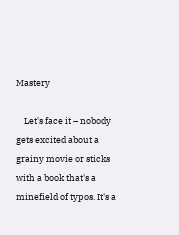Mastery

    Let's face it – nobody gets excited about a grainy movie or sticks with a book that's a minefield of typos. It's a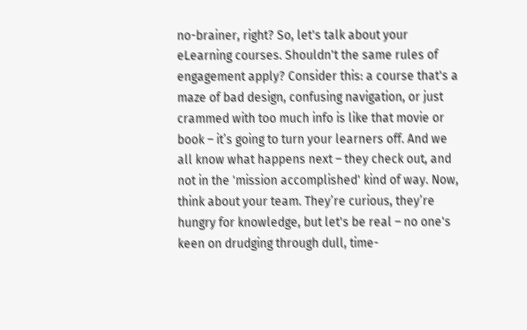no-brainer, right? So, let's talk about your eLearning courses. Shouldn't the same rules of engagement apply? Consider this: a course that's a maze of bad design, confusing navigation, or just crammed with too much info is like that movie or book – it’s going to turn your learners off. And we all know what happens next – they check out, and not in the 'mission accomplished' kind of way. Now, think about your team. They’re curious, they’re hungry for knowledge, but let's be real – no one's keen on drudging through dull, time-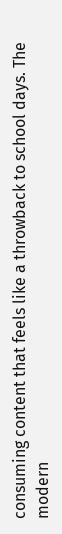consuming content that feels like a throwback to school days. The modern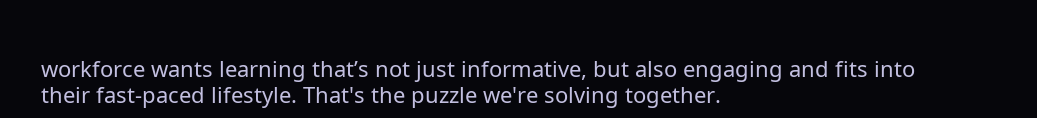workforce wants learning that’s not just informative, but also engaging and fits into their fast-paced lifestyle. That's the puzzle we're solving together.